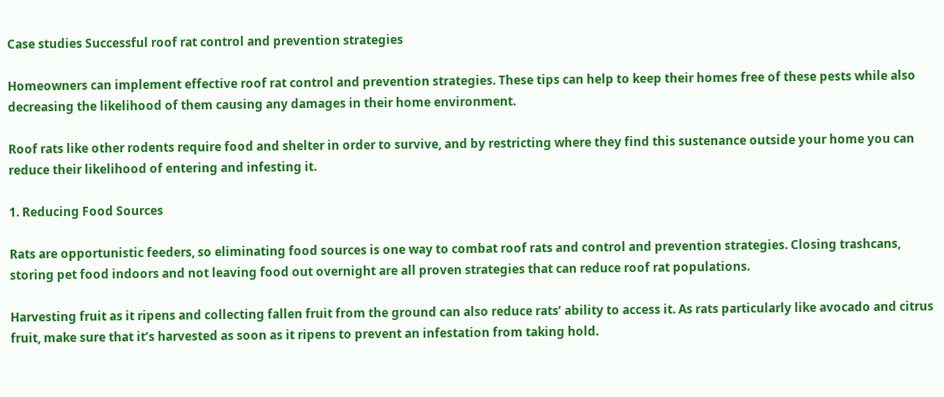Case studies Successful roof rat control and prevention strategies

Homeowners can implement effective roof rat control and prevention strategies. These tips can help to keep their homes free of these pests while also decreasing the likelihood of them causing any damages in their home environment.

Roof rats like other rodents require food and shelter in order to survive, and by restricting where they find this sustenance outside your home you can reduce their likelihood of entering and infesting it.

1. Reducing Food Sources

Rats are opportunistic feeders, so eliminating food sources is one way to combat roof rats and control and prevention strategies. Closing trashcans, storing pet food indoors and not leaving food out overnight are all proven strategies that can reduce roof rat populations.

Harvesting fruit as it ripens and collecting fallen fruit from the ground can also reduce rats’ ability to access it. As rats particularly like avocado and citrus fruit, make sure that it’s harvested as soon as it ripens to prevent an infestation from taking hold.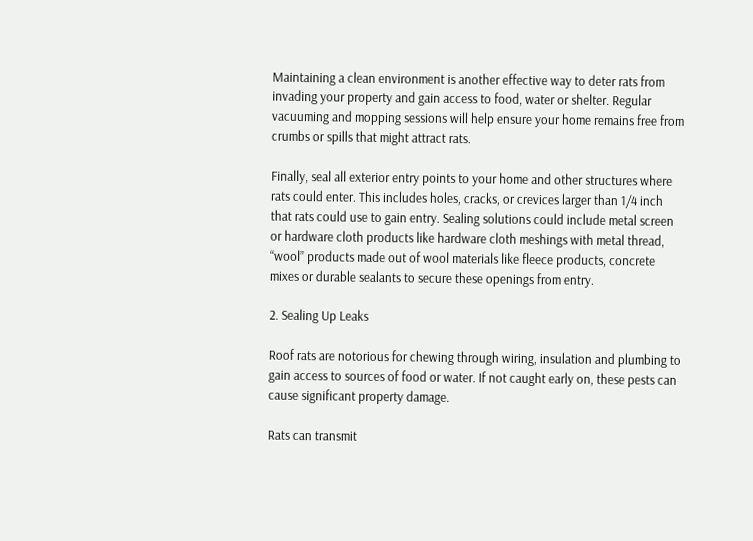Maintaining a clean environment is another effective way to deter rats from invading your property and gain access to food, water or shelter. Regular vacuuming and mopping sessions will help ensure your home remains free from crumbs or spills that might attract rats.

Finally, seal all exterior entry points to your home and other structures where rats could enter. This includes holes, cracks, or crevices larger than 1/4 inch that rats could use to gain entry. Sealing solutions could include metal screen or hardware cloth products like hardware cloth meshings with metal thread, “wool” products made out of wool materials like fleece products, concrete mixes or durable sealants to secure these openings from entry.

2. Sealing Up Leaks

Roof rats are notorious for chewing through wiring, insulation and plumbing to gain access to sources of food or water. If not caught early on, these pests can cause significant property damage.

Rats can transmit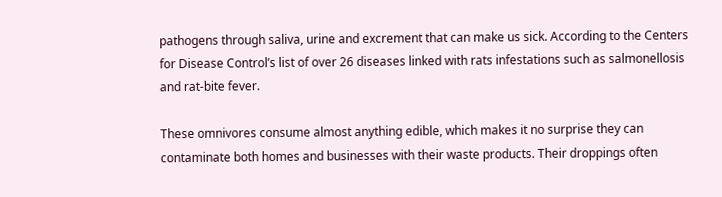pathogens through saliva, urine and excrement that can make us sick. According to the Centers for Disease Control’s list of over 26 diseases linked with rats infestations such as salmonellosis and rat-bite fever.

These omnivores consume almost anything edible, which makes it no surprise they can contaminate both homes and businesses with their waste products. Their droppings often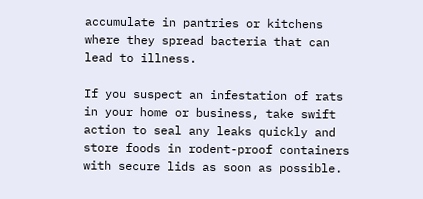accumulate in pantries or kitchens where they spread bacteria that can lead to illness.

If you suspect an infestation of rats in your home or business, take swift action to seal any leaks quickly and store foods in rodent-proof containers with secure lids as soon as possible.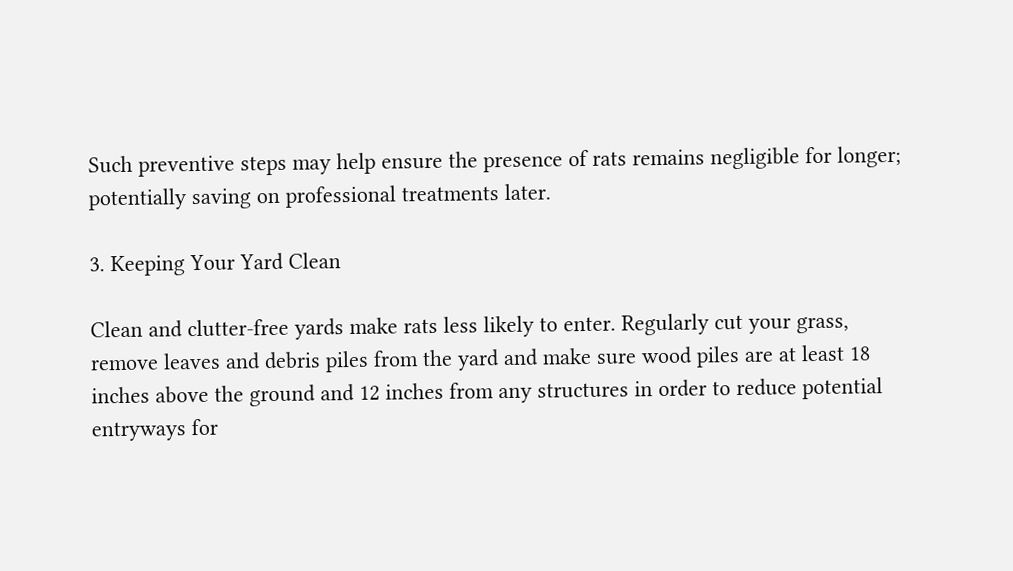Such preventive steps may help ensure the presence of rats remains negligible for longer; potentially saving on professional treatments later.

3. Keeping Your Yard Clean

Clean and clutter-free yards make rats less likely to enter. Regularly cut your grass, remove leaves and debris piles from the yard and make sure wood piles are at least 18 inches above the ground and 12 inches from any structures in order to reduce potential entryways for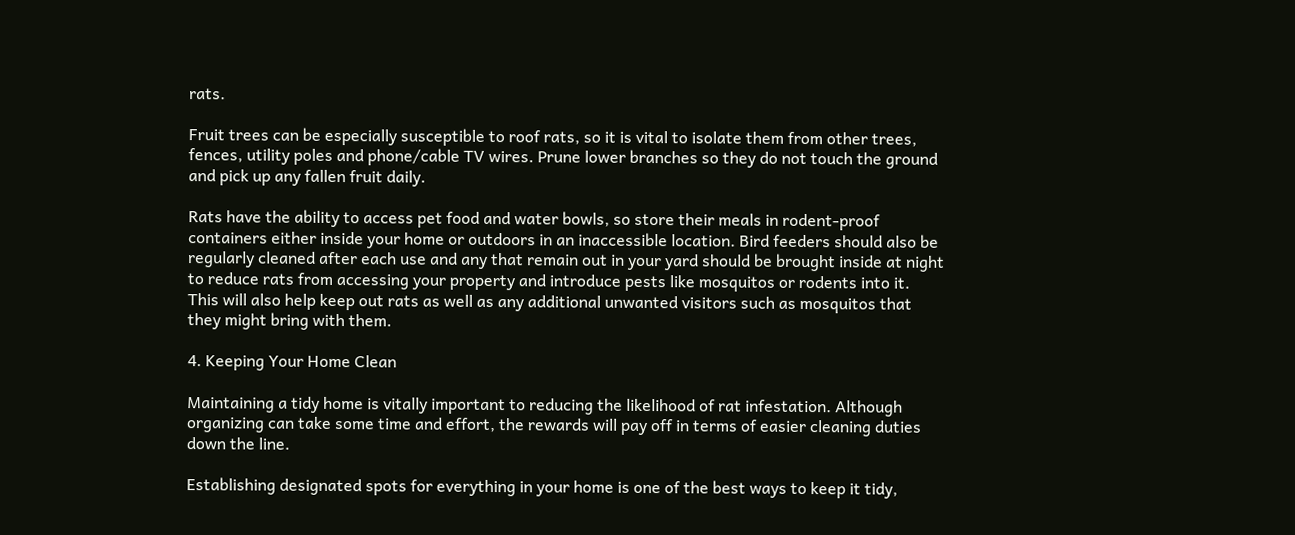rats.

Fruit trees can be especially susceptible to roof rats, so it is vital to isolate them from other trees, fences, utility poles and phone/cable TV wires. Prune lower branches so they do not touch the ground and pick up any fallen fruit daily.

Rats have the ability to access pet food and water bowls, so store their meals in rodent-proof containers either inside your home or outdoors in an inaccessible location. Bird feeders should also be regularly cleaned after each use and any that remain out in your yard should be brought inside at night to reduce rats from accessing your property and introduce pests like mosquitos or rodents into it. This will also help keep out rats as well as any additional unwanted visitors such as mosquitos that they might bring with them.

4. Keeping Your Home Clean

Maintaining a tidy home is vitally important to reducing the likelihood of rat infestation. Although organizing can take some time and effort, the rewards will pay off in terms of easier cleaning duties down the line.

Establishing designated spots for everything in your home is one of the best ways to keep it tidy,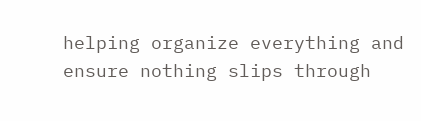helping organize everything and ensure nothing slips through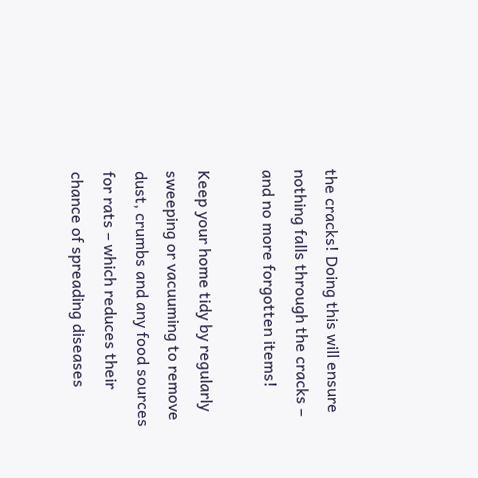the cracks! Doing this will ensure nothing falls through the cracks – and no more forgotten items!

Keep your home tidy by regularly sweeping or vacuuming to remove dust, crumbs and any food sources for rats – which reduces their chance of spreading diseases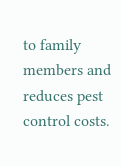to family members and reduces pest control costs.